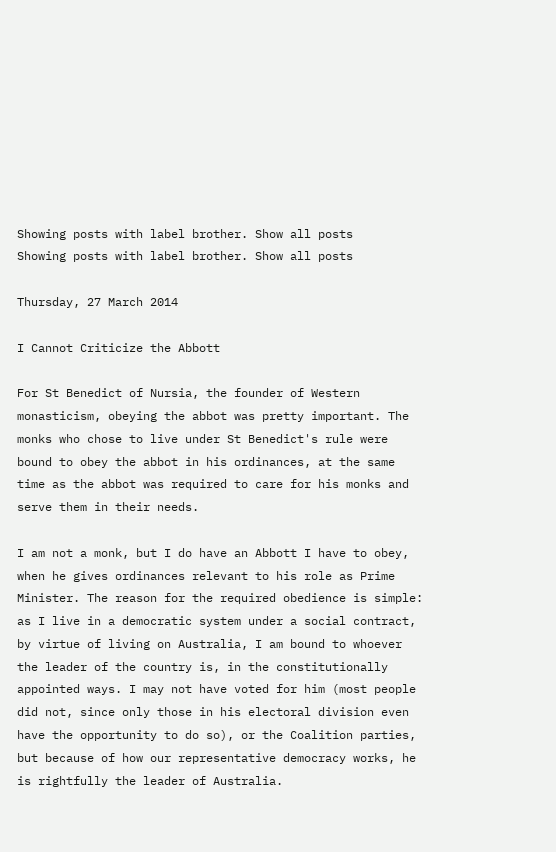Showing posts with label brother. Show all posts
Showing posts with label brother. Show all posts

Thursday, 27 March 2014

I Cannot Criticize the Abbott

For St Benedict of Nursia, the founder of Western monasticism, obeying the abbot was pretty important. The monks who chose to live under St Benedict's rule were bound to obey the abbot in his ordinances, at the same time as the abbot was required to care for his monks and serve them in their needs.

I am not a monk, but I do have an Abbott I have to obey, when he gives ordinances relevant to his role as Prime Minister. The reason for the required obedience is simple: as I live in a democratic system under a social contract, by virtue of living on Australia, I am bound to whoever the leader of the country is, in the constitutionally appointed ways. I may not have voted for him (most people did not, since only those in his electoral division even have the opportunity to do so), or the Coalition parties, but because of how our representative democracy works, he is rightfully the leader of Australia.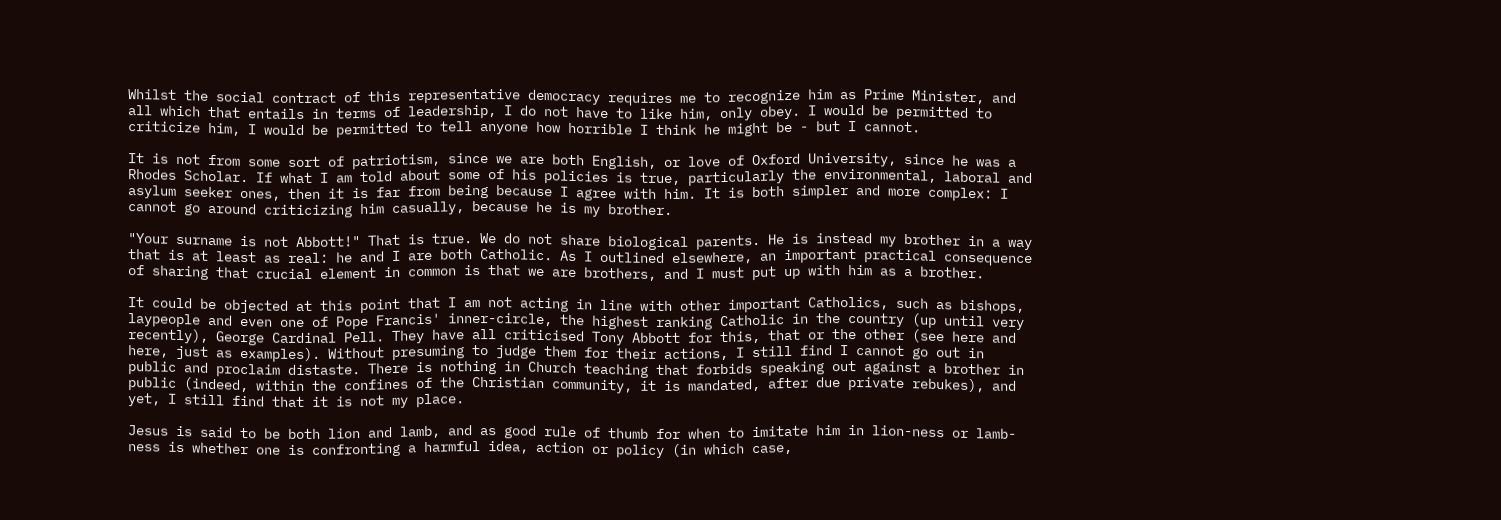Whilst the social contract of this representative democracy requires me to recognize him as Prime Minister, and all which that entails in terms of leadership, I do not have to like him, only obey. I would be permitted to criticize him, I would be permitted to tell anyone how horrible I think he might be - but I cannot.

It is not from some sort of patriotism, since we are both English, or love of Oxford University, since he was a Rhodes Scholar. If what I am told about some of his policies is true, particularly the environmental, laboral and asylum seeker ones, then it is far from being because I agree with him. It is both simpler and more complex: I cannot go around criticizing him casually, because he is my brother.

"Your surname is not Abbott!" That is true. We do not share biological parents. He is instead my brother in a way that is at least as real: he and I are both Catholic. As I outlined elsewhere, an important practical consequence of sharing that crucial element in common is that we are brothers, and I must put up with him as a brother.

It could be objected at this point that I am not acting in line with other important Catholics, such as bishops, laypeople and even one of Pope Francis' inner-circle, the highest ranking Catholic in the country (up until very recently), George Cardinal Pell. They have all criticised Tony Abbott for this, that or the other (see here and here, just as examples). Without presuming to judge them for their actions, I still find I cannot go out in public and proclaim distaste. There is nothing in Church teaching that forbids speaking out against a brother in public (indeed, within the confines of the Christian community, it is mandated, after due private rebukes), and yet, I still find that it is not my place.

Jesus is said to be both lion and lamb, and as good rule of thumb for when to imitate him in lion-ness or lamb-ness is whether one is confronting a harmful idea, action or policy (in which case,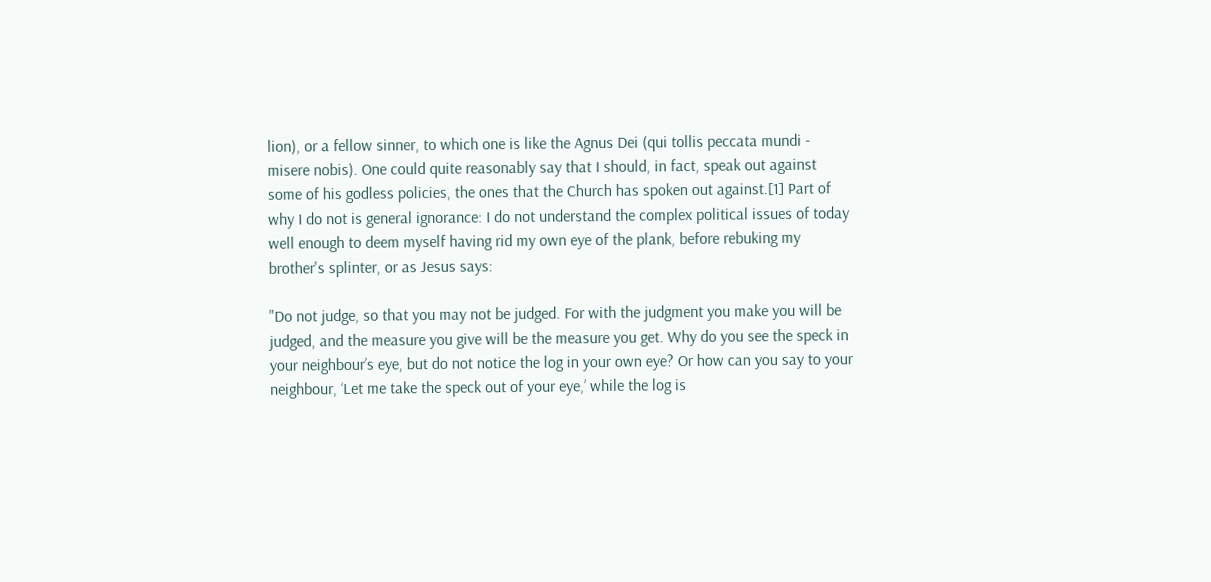lion), or a fellow sinner, to which one is like the Agnus Dei (qui tollis peccata mundi - misere nobis). One could quite reasonably say that I should, in fact, speak out against some of his godless policies, the ones that the Church has spoken out against.[1] Part of why I do not is general ignorance: I do not understand the complex political issues of today well enough to deem myself having rid my own eye of the plank, before rebuking my brother's splinter, or as Jesus says:

"Do not judge, so that you may not be judged. For with the judgment you make you will be judged, and the measure you give will be the measure you get. Why do you see the speck in your neighbour’s eye, but do not notice the log in your own eye? Or how can you say to your neighbour, ‘Let me take the speck out of your eye,’ while the log is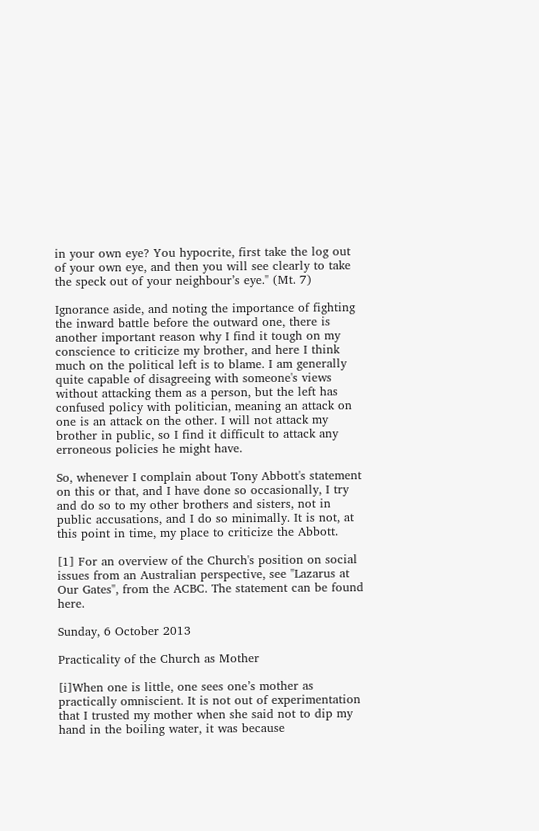in your own eye? You hypocrite, first take the log out of your own eye, and then you will see clearly to take the speck out of your neighbour’s eye." (Mt. 7)

Ignorance aside, and noting the importance of fighting the inward battle before the outward one, there is another important reason why I find it tough on my conscience to criticize my brother, and here I think much on the political left is to blame. I am generally quite capable of disagreeing with someone's views without attacking them as a person, but the left has confused policy with politician, meaning an attack on one is an attack on the other. I will not attack my brother in public, so I find it difficult to attack any erroneous policies he might have.

So, whenever I complain about Tony Abbott's statement on this or that, and I have done so occasionally, I try and do so to my other brothers and sisters, not in public accusations, and I do so minimally. It is not, at this point in time, my place to criticize the Abbott.

[1] For an overview of the Church's position on social issues from an Australian perspective, see "Lazarus at Our Gates", from the ACBC. The statement can be found here.

Sunday, 6 October 2013

Practicality of the Church as Mother

[i]When one is little, one sees one’s mother as practically omniscient. It is not out of experimentation that I trusted my mother when she said not to dip my hand in the boiling water, it was because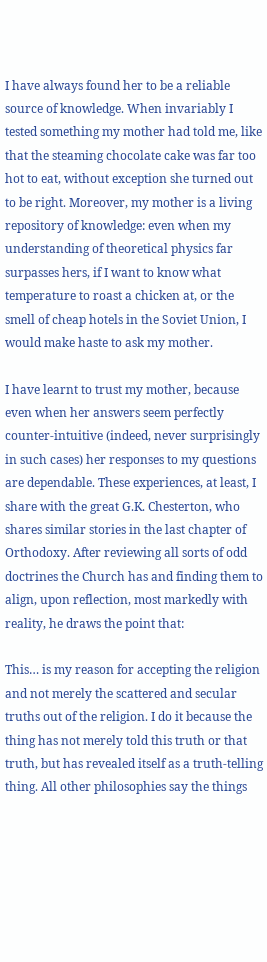I have always found her to be a reliable source of knowledge. When invariably I tested something my mother had told me, like that the steaming chocolate cake was far too hot to eat, without exception she turned out to be right. Moreover, my mother is a living repository of knowledge: even when my understanding of theoretical physics far surpasses hers, if I want to know what temperature to roast a chicken at, or the smell of cheap hotels in the Soviet Union, I would make haste to ask my mother.

I have learnt to trust my mother, because even when her answers seem perfectly counter-intuitive (indeed, never surprisingly in such cases) her responses to my questions are dependable. These experiences, at least, I share with the great G.K. Chesterton, who shares similar stories in the last chapter of Orthodoxy. After reviewing all sorts of odd doctrines the Church has and finding them to align, upon reflection, most markedly with reality, he draws the point that:

This… is my reason for accepting the religion and not merely the scattered and secular truths out of the religion. I do it because the thing has not merely told this truth or that truth, but has revealed itself as a truth-telling thing. All other philosophies say the things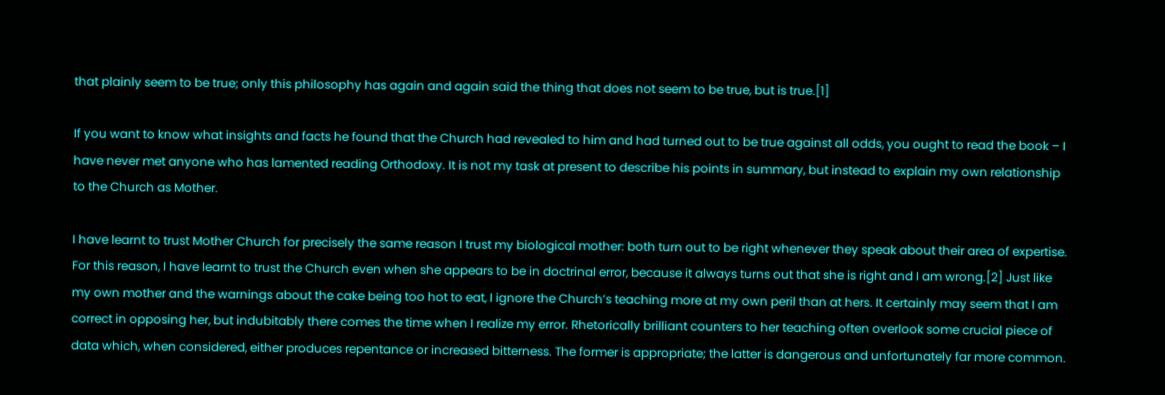that plainly seem to be true; only this philosophy has again and again said the thing that does not seem to be true, but is true.[1]

If you want to know what insights and facts he found that the Church had revealed to him and had turned out to be true against all odds, you ought to read the book – I have never met anyone who has lamented reading Orthodoxy. It is not my task at present to describe his points in summary, but instead to explain my own relationship to the Church as Mother.

I have learnt to trust Mother Church for precisely the same reason I trust my biological mother: both turn out to be right whenever they speak about their area of expertise. For this reason, I have learnt to trust the Church even when she appears to be in doctrinal error, because it always turns out that she is right and I am wrong.[2] Just like my own mother and the warnings about the cake being too hot to eat, I ignore the Church’s teaching more at my own peril than at hers. It certainly may seem that I am correct in opposing her, but indubitably there comes the time when I realize my error. Rhetorically brilliant counters to her teaching often overlook some crucial piece of data which, when considered, either produces repentance or increased bitterness. The former is appropriate; the latter is dangerous and unfortunately far more common.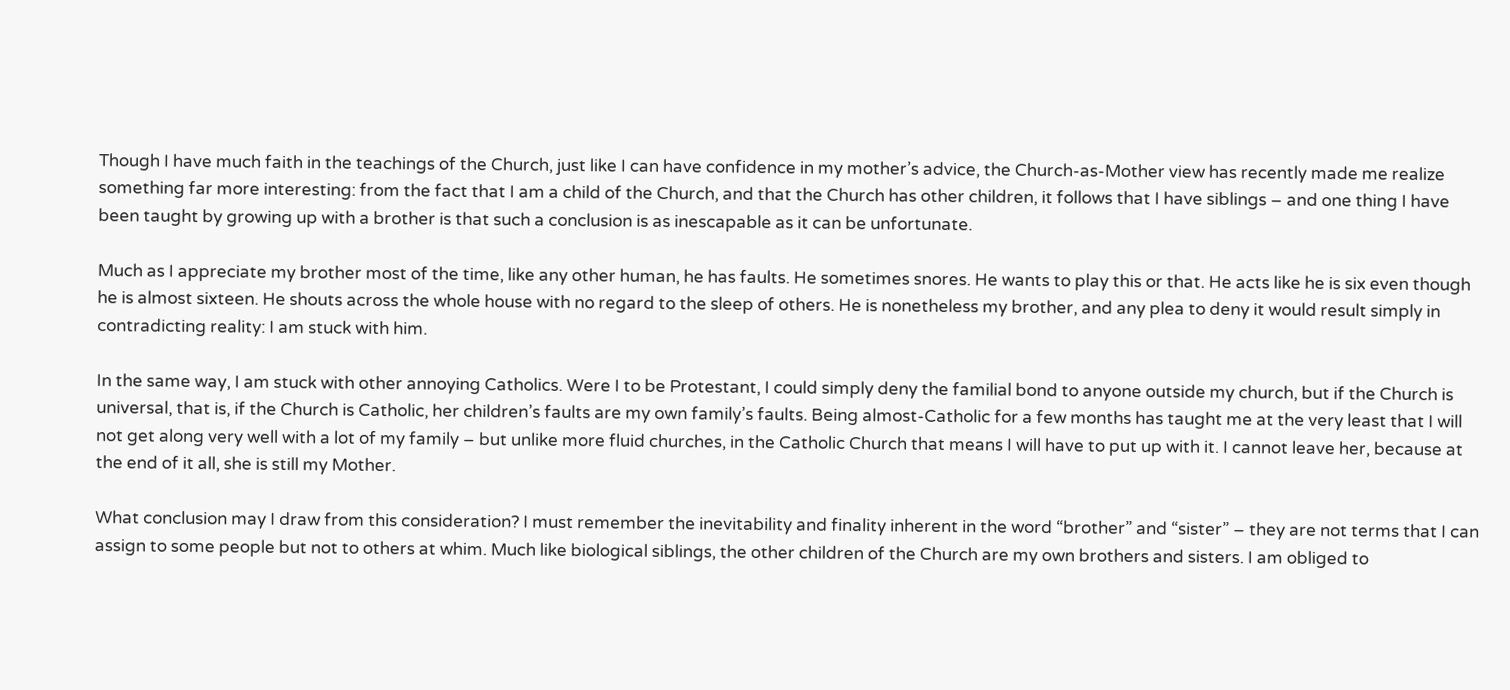Though I have much faith in the teachings of the Church, just like I can have confidence in my mother’s advice, the Church-as-Mother view has recently made me realize something far more interesting: from the fact that I am a child of the Church, and that the Church has other children, it follows that I have siblings – and one thing I have been taught by growing up with a brother is that such a conclusion is as inescapable as it can be unfortunate.

Much as I appreciate my brother most of the time, like any other human, he has faults. He sometimes snores. He wants to play this or that. He acts like he is six even though he is almost sixteen. He shouts across the whole house with no regard to the sleep of others. He is nonetheless my brother, and any plea to deny it would result simply in contradicting reality: I am stuck with him.

In the same way, I am stuck with other annoying Catholics. Were I to be Protestant, I could simply deny the familial bond to anyone outside my church, but if the Church is universal, that is, if the Church is Catholic, her children’s faults are my own family’s faults. Being almost-Catholic for a few months has taught me at the very least that I will not get along very well with a lot of my family – but unlike more fluid churches, in the Catholic Church that means I will have to put up with it. I cannot leave her, because at the end of it all, she is still my Mother.

What conclusion may I draw from this consideration? I must remember the inevitability and finality inherent in the word “brother” and “sister” – they are not terms that I can assign to some people but not to others at whim. Much like biological siblings, the other children of the Church are my own brothers and sisters. I am obliged to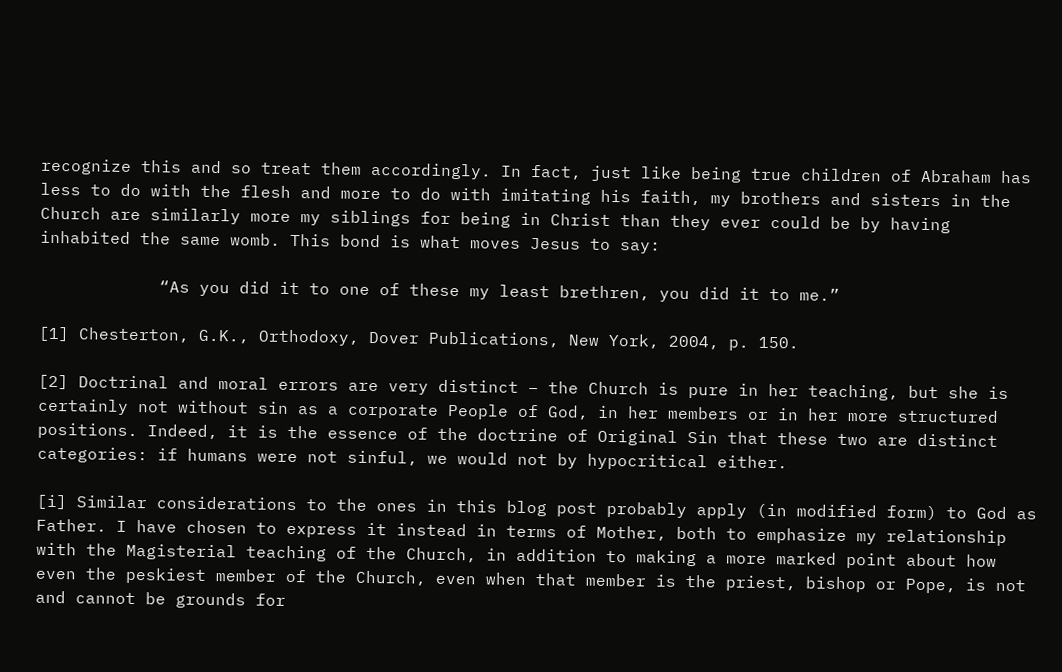recognize this and so treat them accordingly. In fact, just like being true children of Abraham has less to do with the flesh and more to do with imitating his faith, my brothers and sisters in the Church are similarly more my siblings for being in Christ than they ever could be by having inhabited the same womb. This bond is what moves Jesus to say:

            “As you did it to one of these my least brethren, you did it to me.”

[1] Chesterton, G.K., Orthodoxy, Dover Publications, New York, 2004, p. 150.

[2] Doctrinal and moral errors are very distinct – the Church is pure in her teaching, but she is certainly not without sin as a corporate People of God, in her members or in her more structured positions. Indeed, it is the essence of the doctrine of Original Sin that these two are distinct categories: if humans were not sinful, we would not by hypocritical either.

[i] Similar considerations to the ones in this blog post probably apply (in modified form) to God as Father. I have chosen to express it instead in terms of Mother, both to emphasize my relationship with the Magisterial teaching of the Church, in addition to making a more marked point about how even the peskiest member of the Church, even when that member is the priest, bishop or Pope, is not and cannot be grounds for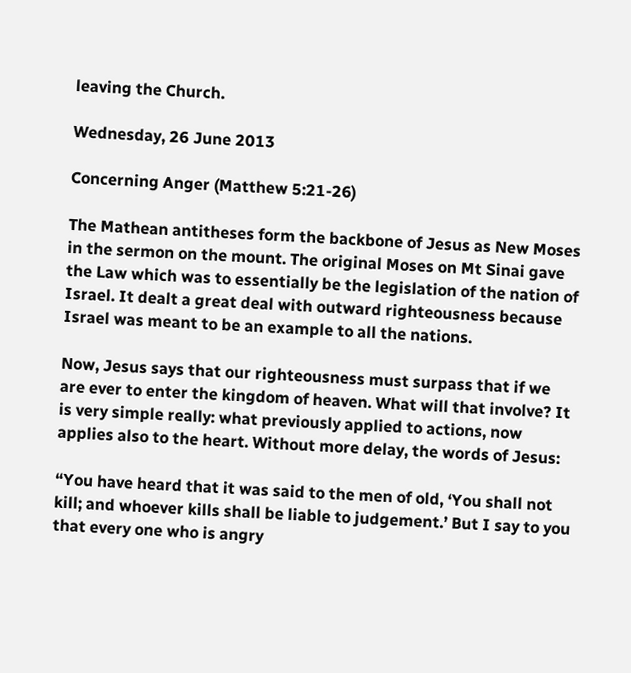leaving the Church.

Wednesday, 26 June 2013

Concerning Anger (Matthew 5:21-26)

The Mathean antitheses form the backbone of Jesus as New Moses in the sermon on the mount. The original Moses on Mt Sinai gave the Law which was to essentially be the legislation of the nation of Israel. It dealt a great deal with outward righteousness because Israel was meant to be an example to all the nations.

Now, Jesus says that our righteousness must surpass that if we are ever to enter the kingdom of heaven. What will that involve? It is very simple really: what previously applied to actions, now applies also to the heart. Without more delay, the words of Jesus:

“You have heard that it was said to the men of old, ‘You shall not kill; and whoever kills shall be liable to judgement.’ But I say to you that every one who is angry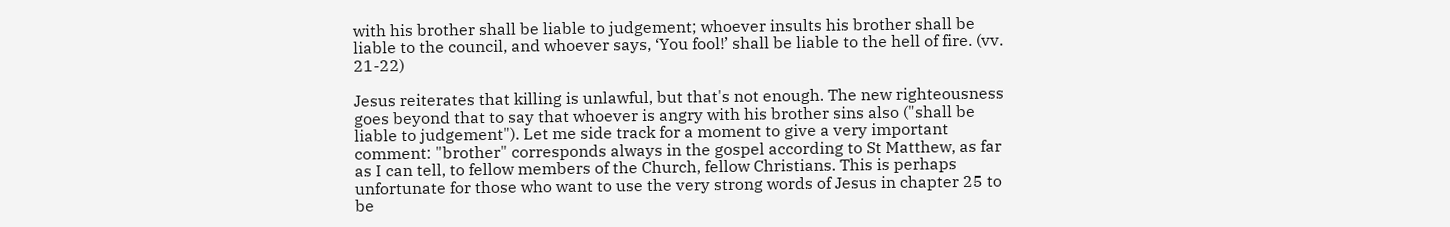with his brother shall be liable to judgement; whoever insults his brother shall be liable to the council, and whoever says, ‘You fool!’ shall be liable to the hell of fire. (vv. 21-22)

Jesus reiterates that killing is unlawful, but that's not enough. The new righteousness goes beyond that to say that whoever is angry with his brother sins also ("shall be liable to judgement"). Let me side track for a moment to give a very important comment: "brother" corresponds always in the gospel according to St Matthew, as far as I can tell, to fellow members of the Church, fellow Christians. This is perhaps unfortunate for those who want to use the very strong words of Jesus in chapter 25 to be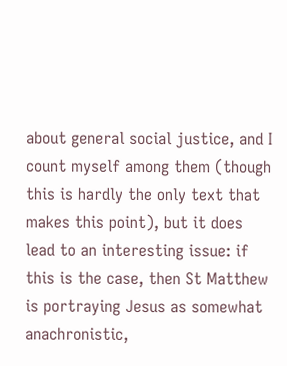about general social justice, and I count myself among them (though this is hardly the only text that makes this point), but it does lead to an interesting issue: if this is the case, then St Matthew is portraying Jesus as somewhat anachronistic,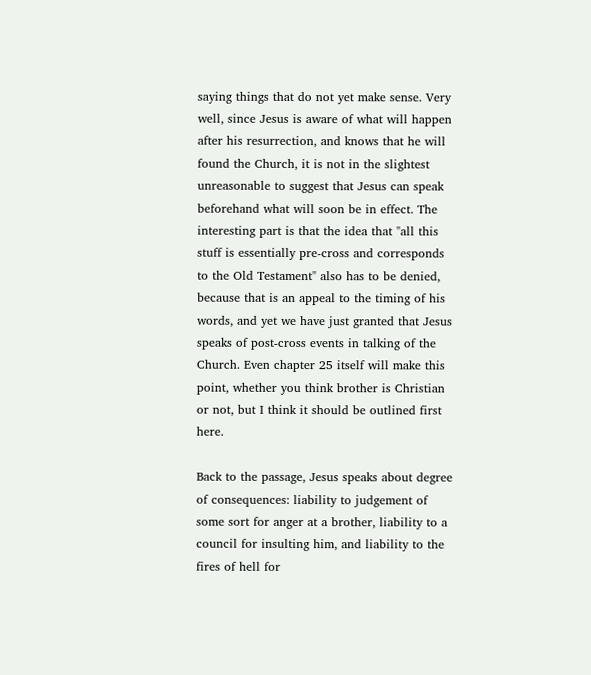saying things that do not yet make sense. Very well, since Jesus is aware of what will happen after his resurrection, and knows that he will found the Church, it is not in the slightest unreasonable to suggest that Jesus can speak beforehand what will soon be in effect. The interesting part is that the idea that "all this stuff is essentially pre-cross and corresponds to the Old Testament" also has to be denied, because that is an appeal to the timing of his words, and yet we have just granted that Jesus speaks of post-cross events in talking of the Church. Even chapter 25 itself will make this point, whether you think brother is Christian or not, but I think it should be outlined first here.

Back to the passage, Jesus speaks about degree of consequences: liability to judgement of some sort for anger at a brother, liability to a council for insulting him, and liability to the fires of hell for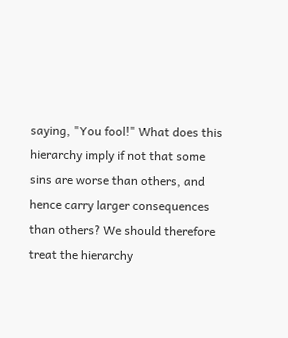saying, "You fool!" What does this hierarchy imply if not that some sins are worse than others, and hence carry larger consequences than others? We should therefore treat the hierarchy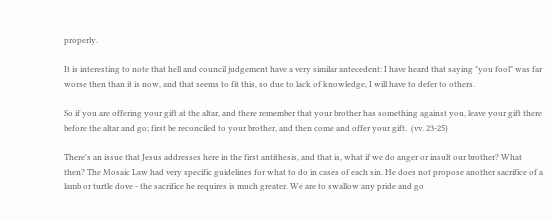properly.

It is interesting to note that hell and council judgement have a very similar antecedent: I have heard that saying "you fool" was far worse then than it is now, and that seems to fit this, so due to lack of knowledge, I will have to defer to others.

So if you are offering your gift at the altar, and there remember that your brother has something against you, leave your gift there before the altar and go; first be reconciled to your brother, and then come and offer your gift.  (vv. 23-25)

There's an issue that Jesus addresses here in the first antithesis, and that is, what if we do anger or insult our brother? What then? The Mosaic Law had very specific guidelines for what to do in cases of each sin. He does not propose another sacrifice of a lamb or turtle dove - the sacrifice he requires is much greater. We are to swallow any pride and go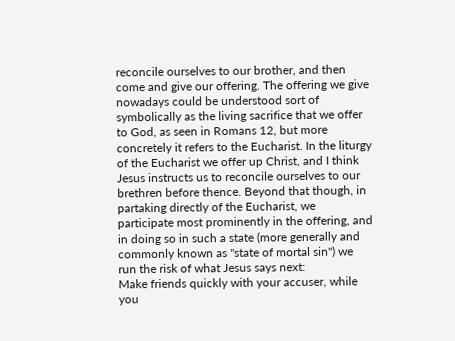reconcile ourselves to our brother, and then come and give our offering. The offering we give nowadays could be understood sort of symbolically as the living sacrifice that we offer to God, as seen in Romans 12, but more concretely it refers to the Eucharist. In the liturgy of the Eucharist we offer up Christ, and I think Jesus instructs us to reconcile ourselves to our brethren before thence. Beyond that though, in partaking directly of the Eucharist, we participate most prominently in the offering, and in doing so in such a state (more generally and commonly known as "state of mortal sin") we run the risk of what Jesus says next:
Make friends quickly with your accuser, while you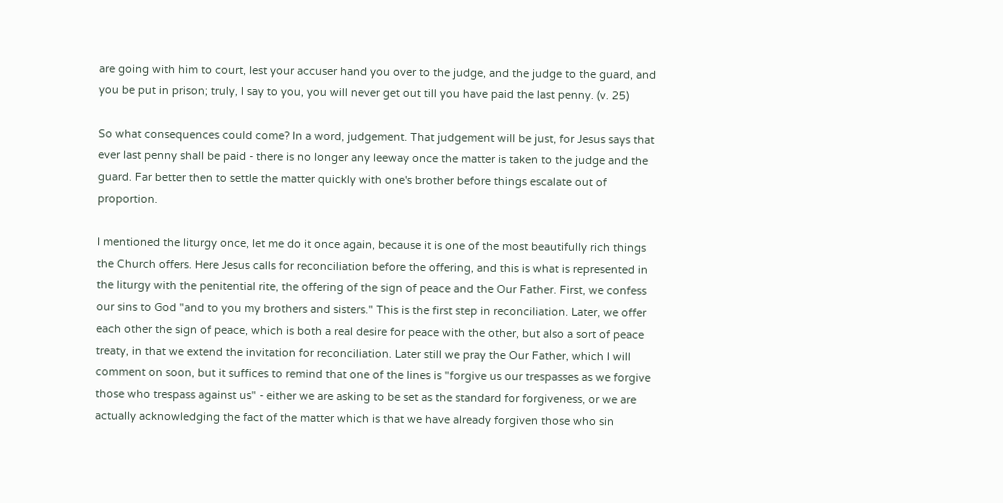are going with him to court, lest your accuser hand you over to the judge, and the judge to the guard, and you be put in prison; truly, I say to you, you will never get out till you have paid the last penny. (v. 25)

So what consequences could come? In a word, judgement. That judgement will be just, for Jesus says that ever last penny shall be paid - there is no longer any leeway once the matter is taken to the judge and the guard. Far better then to settle the matter quickly with one's brother before things escalate out of proportion.

I mentioned the liturgy once, let me do it once again, because it is one of the most beautifully rich things the Church offers. Here Jesus calls for reconciliation before the offering, and this is what is represented in the liturgy with the penitential rite, the offering of the sign of peace and the Our Father. First, we confess our sins to God "and to you my brothers and sisters." This is the first step in reconciliation. Later, we offer each other the sign of peace, which is both a real desire for peace with the other, but also a sort of peace treaty, in that we extend the invitation for reconciliation. Later still we pray the Our Father, which I will comment on soon, but it suffices to remind that one of the lines is "forgive us our trespasses as we forgive those who trespass against us" - either we are asking to be set as the standard for forgiveness, or we are actually acknowledging the fact of the matter which is that we have already forgiven those who sin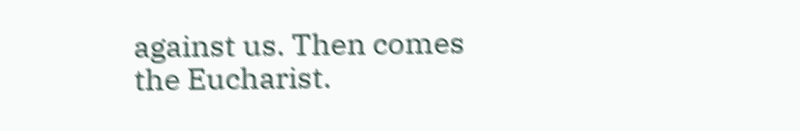against us. Then comes the Eucharist.